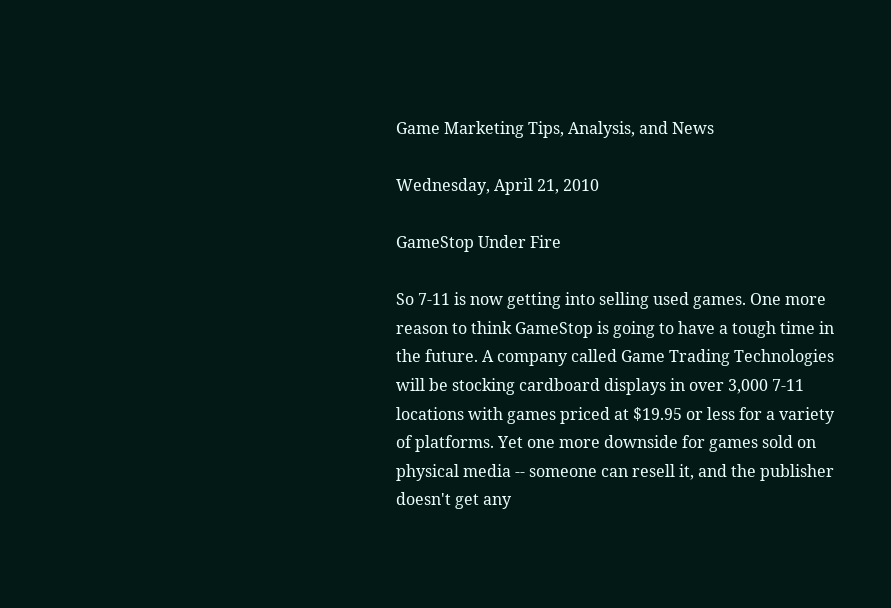Game Marketing Tips, Analysis, and News

Wednesday, April 21, 2010

GameStop Under Fire

So 7-11 is now getting into selling used games. One more reason to think GameStop is going to have a tough time in the future. A company called Game Trading Technologies will be stocking cardboard displays in over 3,000 7-11 locations with games priced at $19.95 or less for a variety of platforms. Yet one more downside for games sold on physical media -- someone can resell it, and the publisher doesn't get any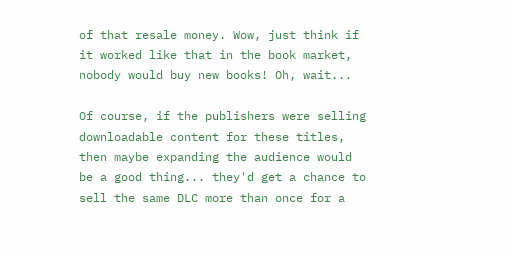of that resale money. Wow, just think if it worked like that in the book market, nobody would buy new books! Oh, wait...

Of course, if the publishers were selling downloadable content for these titles, then maybe expanding the audience would be a good thing... they'd get a chance to sell the same DLC more than once for a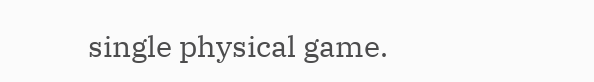single physical game.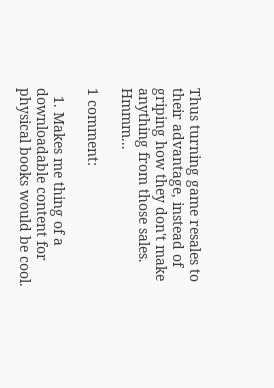Thus turning game resales to their advantage, instead of griping how they don't make anything from those sales. Hmmm...

1 comment:

  1. Makes me thing of a downloadable content for physical books would be cool.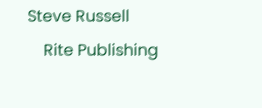Steve Russell
    Rite Publishing